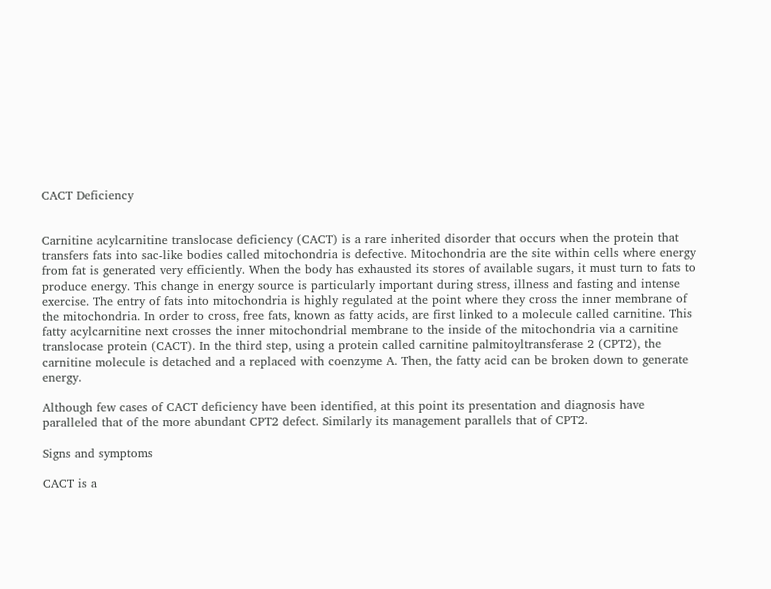CACT Deficiency


Carnitine acylcarnitine translocase deficiency (CACT) is a rare inherited disorder that occurs when the protein that transfers fats into sac-like bodies called mitochondria is defective. Mitochondria are the site within cells where energy from fat is generated very efficiently. When the body has exhausted its stores of available sugars, it must turn to fats to produce energy. This change in energy source is particularly important during stress, illness and fasting and intense exercise. The entry of fats into mitochondria is highly regulated at the point where they cross the inner membrane of the mitochondria. In order to cross, free fats, known as fatty acids, are first linked to a molecule called carnitine. This fatty acylcarnitine next crosses the inner mitochondrial membrane to the inside of the mitochondria via a carnitine translocase protein (CACT). In the third step, using a protein called carnitine palmitoyltransferase 2 (CPT2), the carnitine molecule is detached and a replaced with coenzyme A. Then, the fatty acid can be broken down to generate energy.

Although few cases of CACT deficiency have been identified, at this point its presentation and diagnosis have paralleled that of the more abundant CPT2 defect. Similarly its management parallels that of CPT2.

Signs and symptoms

CACT is a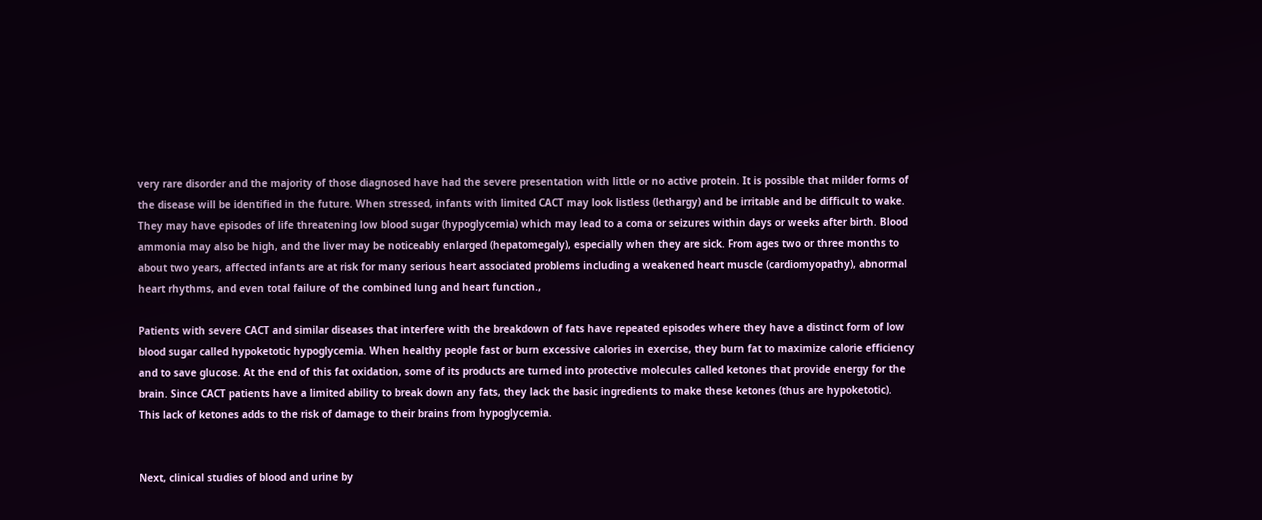very rare disorder and the majority of those diagnosed have had the severe presentation with little or no active protein. It is possible that milder forms of the disease will be identified in the future. When stressed, infants with limited CACT may look listless (lethargy) and be irritable and be difficult to wake. They may have episodes of life threatening low blood sugar (hypoglycemia) which may lead to a coma or seizures within days or weeks after birth. Blood ammonia may also be high, and the liver may be noticeably enlarged (hepatomegaly), especially when they are sick. From ages two or three months to about two years, affected infants are at risk for many serious heart associated problems including a weakened heart muscle (cardiomyopathy), abnormal heart rhythms, and even total failure of the combined lung and heart function.,

Patients with severe CACT and similar diseases that interfere with the breakdown of fats have repeated episodes where they have a distinct form of low blood sugar called hypoketotic hypoglycemia. When healthy people fast or burn excessive calories in exercise, they burn fat to maximize calorie efficiency and to save glucose. At the end of this fat oxidation, some of its products are turned into protective molecules called ketones that provide energy for the brain. Since CACT patients have a limited ability to break down any fats, they lack the basic ingredients to make these ketones (thus are hypoketotic). This lack of ketones adds to the risk of damage to their brains from hypoglycemia.


Next, clinical studies of blood and urine by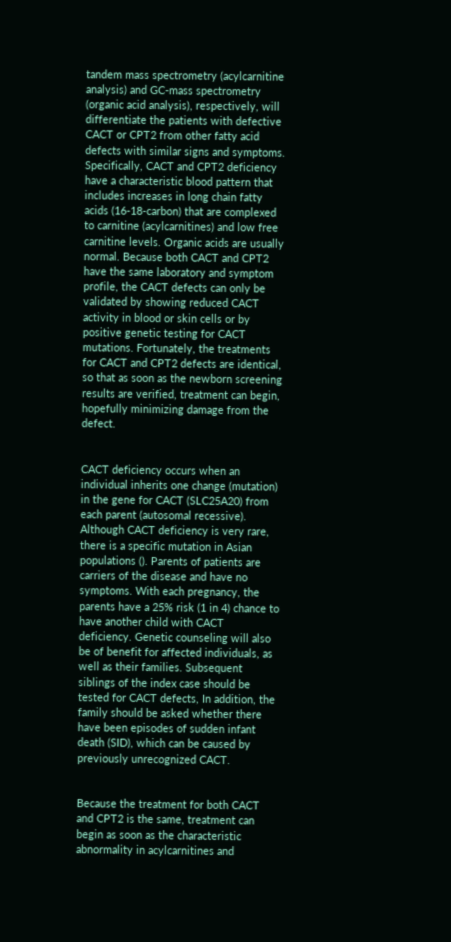tandem mass spectrometry (acylcarnitine analysis) and GC-mass spectrometry (organic acid analysis), respectively, will differentiate the patients with defective CACT or CPT2 from other fatty acid defects with similar signs and symptoms. Specifically, CACT and CPT2 deficiency have a characteristic blood pattern that includes increases in long chain fatty acids (16-18-carbon) that are complexed to carnitine (acylcarnitines) and low free carnitine levels. Organic acids are usually normal. Because both CACT and CPT2 have the same laboratory and symptom profile, the CACT defects can only be validated by showing reduced CACT activity in blood or skin cells or by positive genetic testing for CACT mutations. Fortunately, the treatments for CACT and CPT2 defects are identical, so that as soon as the newborn screening results are verified, treatment can begin, hopefully minimizing damage from the defect.


CACT deficiency occurs when an individual inherits one change (mutation) in the gene for CACT (SLC25A20) from each parent (autosomal recessive). Although CACT deficiency is very rare, there is a specific mutation in Asian populations (). Parents of patients are carriers of the disease and have no symptoms. With each pregnancy, the parents have a 25% risk (1 in 4) chance to have another child with CACT deficiency. Genetic counseling will also be of benefit for affected individuals, as well as their families. Subsequent siblings of the index case should be tested for CACT defects, In addition, the family should be asked whether there have been episodes of sudden infant death (SID), which can be caused by previously unrecognized CACT.


Because the treatment for both CACT and CPT2 is the same, treatment can begin as soon as the characteristic abnormality in acylcarnitines and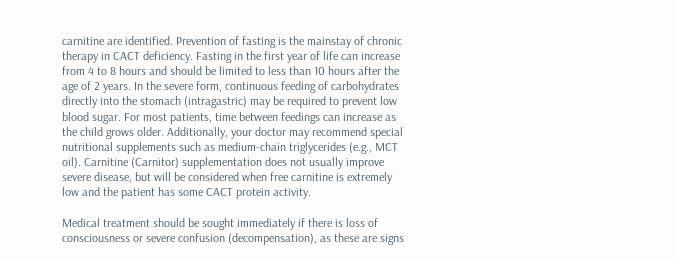carnitine are identified. Prevention of fasting is the mainstay of chronic therapy in CACT deficiency. Fasting in the first year of life can increase from 4 to 8 hours and should be limited to less than 10 hours after the age of 2 years. In the severe form, continuous feeding of carbohydrates directly into the stomach (intragastric) may be required to prevent low blood sugar. For most patients, time between feedings can increase as the child grows older. Additionally, your doctor may recommend special nutritional supplements such as medium-chain triglycerides (e.g., MCT oil). Carnitine (Carnitor) supplementation does not usually improve severe disease, but will be considered when free carnitine is extremely low and the patient has some CACT protein activity.

Medical treatment should be sought immediately if there is loss of consciousness or severe confusion (decompensation), as these are signs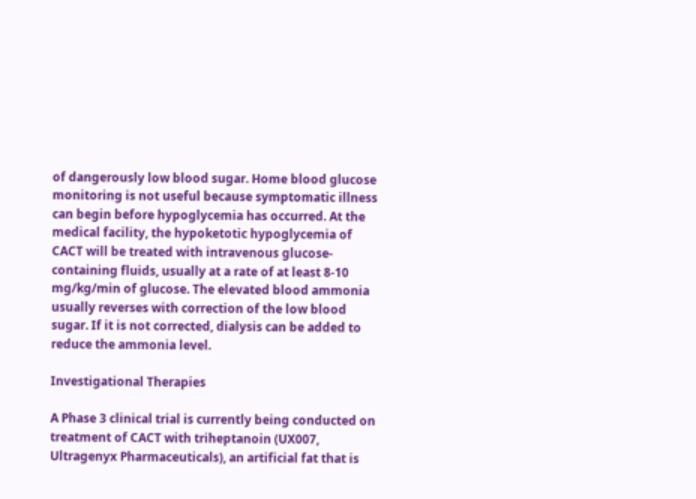of dangerously low blood sugar. Home blood glucose monitoring is not useful because symptomatic illness can begin before hypoglycemia has occurred. At the medical facility, the hypoketotic hypoglycemia of CACT will be treated with intravenous glucose-containing fluids, usually at a rate of at least 8-10 mg/kg/min of glucose. The elevated blood ammonia usually reverses with correction of the low blood sugar. If it is not corrected, dialysis can be added to reduce the ammonia level.

Investigational Therapies

A Phase 3 clinical trial is currently being conducted on treatment of CACT with triheptanoin (UX007, Ultragenyx Pharmaceuticals), an artificial fat that is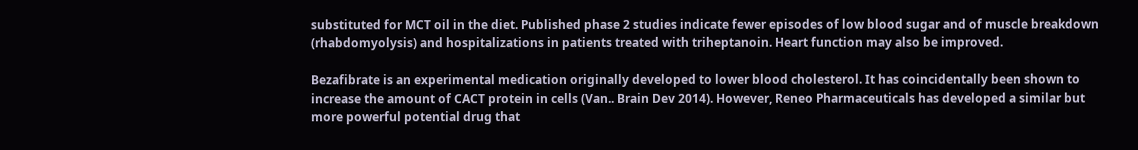substituted for MCT oil in the diet. Published phase 2 studies indicate fewer episodes of low blood sugar and of muscle breakdown (rhabdomyolysis) and hospitalizations in patients treated with triheptanoin. Heart function may also be improved.

Bezafibrate is an experimental medication originally developed to lower blood cholesterol. It has coincidentally been shown to increase the amount of CACT protein in cells (Van.. Brain Dev 2014). However, Reneo Pharmaceuticals has developed a similar but more powerful potential drug that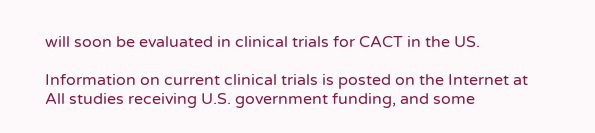will soon be evaluated in clinical trials for CACT in the US.

Information on current clinical trials is posted on the Internet at All studies receiving U.S. government funding, and some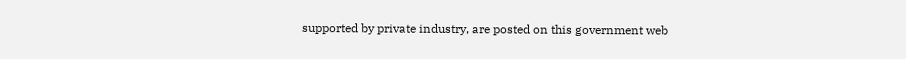supported by private industry, are posted on this government web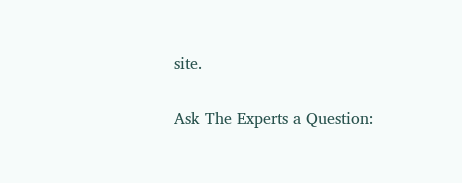site.

Ask The Experts a Question: